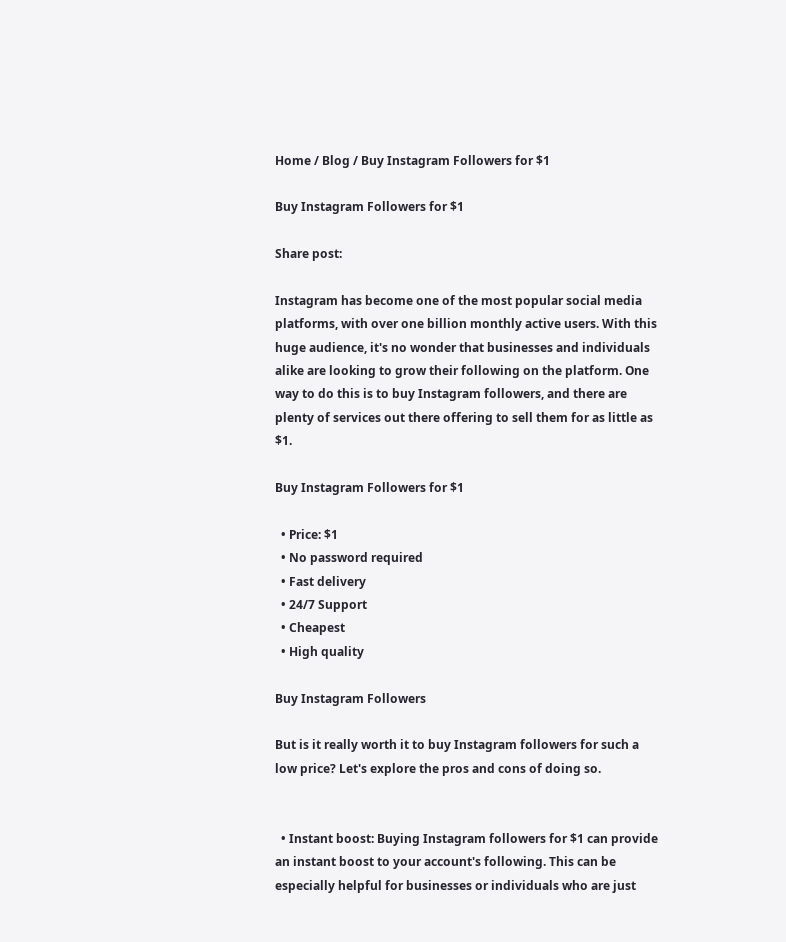Home / Blog / Buy Instagram Followers for $1

Buy Instagram Followers for $1

Share post:

Instagram has become one of the most popular social media platforms, with over one billion monthly active users. With this huge audience, it's no wonder that businesses and individuals alike are looking to grow their following on the platform. One way to do this is to buy Instagram followers, and there are plenty of services out there offering to sell them for as little as $1.

Buy Instagram Followers for $1

  • Price: $1
  • No password required
  • Fast delivery
  • 24/7 Support
  • Cheapest
  • High quality

Buy Instagram Followers

But is it really worth it to buy Instagram followers for such a low price? Let's explore the pros and cons of doing so.


  • Instant boost: Buying Instagram followers for $1 can provide an instant boost to your account's following. This can be especially helpful for businesses or individuals who are just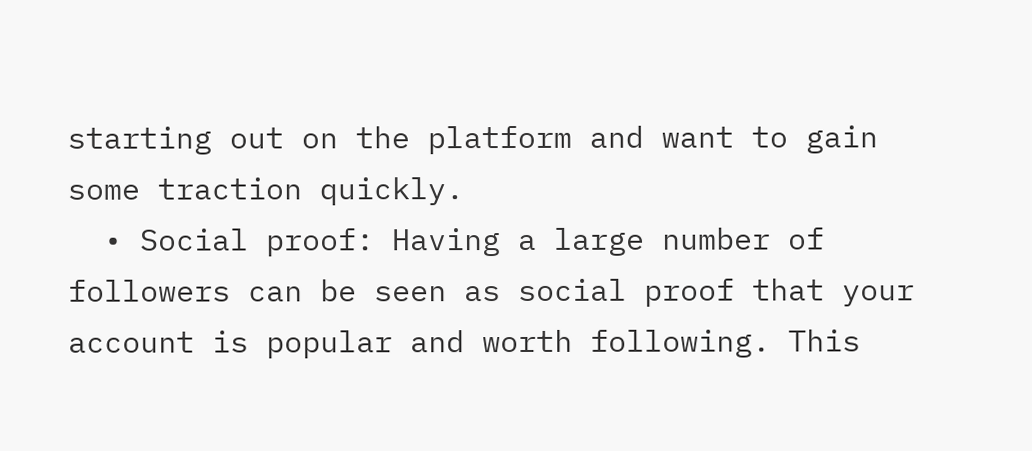starting out on the platform and want to gain some traction quickly.
  • Social proof: Having a large number of followers can be seen as social proof that your account is popular and worth following. This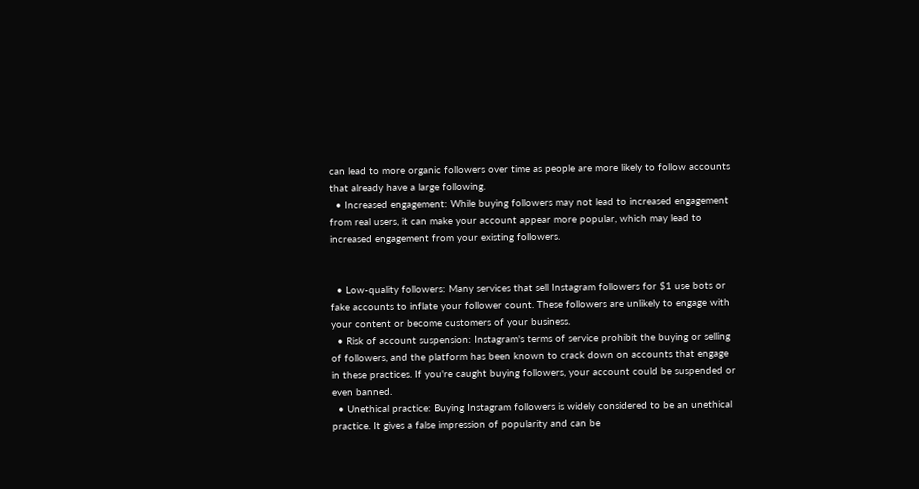can lead to more organic followers over time as people are more likely to follow accounts that already have a large following.
  • Increased engagement: While buying followers may not lead to increased engagement from real users, it can make your account appear more popular, which may lead to increased engagement from your existing followers.


  • Low-quality followers: Many services that sell Instagram followers for $1 use bots or fake accounts to inflate your follower count. These followers are unlikely to engage with your content or become customers of your business.
  • Risk of account suspension: Instagram's terms of service prohibit the buying or selling of followers, and the platform has been known to crack down on accounts that engage in these practices. If you're caught buying followers, your account could be suspended or even banned.
  • Unethical practice: Buying Instagram followers is widely considered to be an unethical practice. It gives a false impression of popularity and can be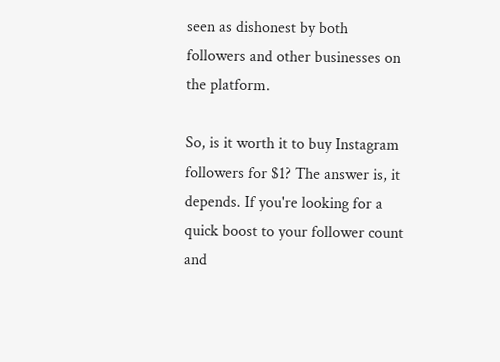seen as dishonest by both followers and other businesses on the platform.

So, is it worth it to buy Instagram followers for $1? The answer is, it depends. If you're looking for a quick boost to your follower count and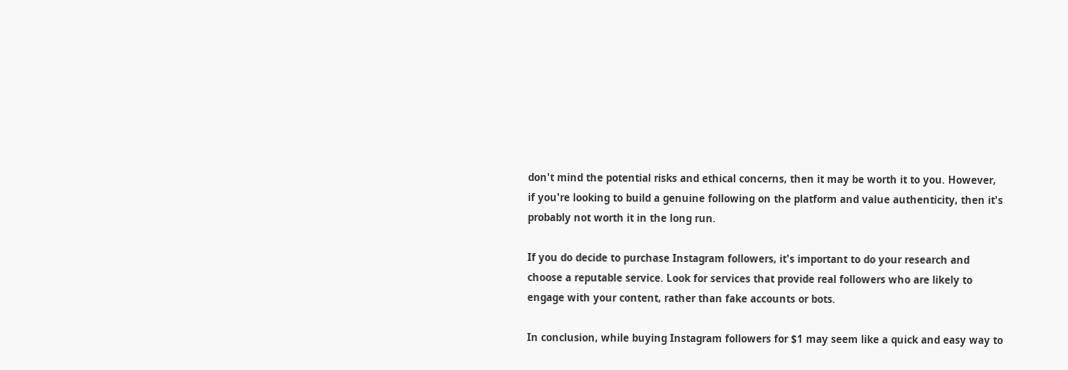don't mind the potential risks and ethical concerns, then it may be worth it to you. However, if you're looking to build a genuine following on the platform and value authenticity, then it's probably not worth it in the long run.

If you do decide to purchase Instagram followers, it's important to do your research and choose a reputable service. Look for services that provide real followers who are likely to engage with your content, rather than fake accounts or bots.

In conclusion, while buying Instagram followers for $1 may seem like a quick and easy way to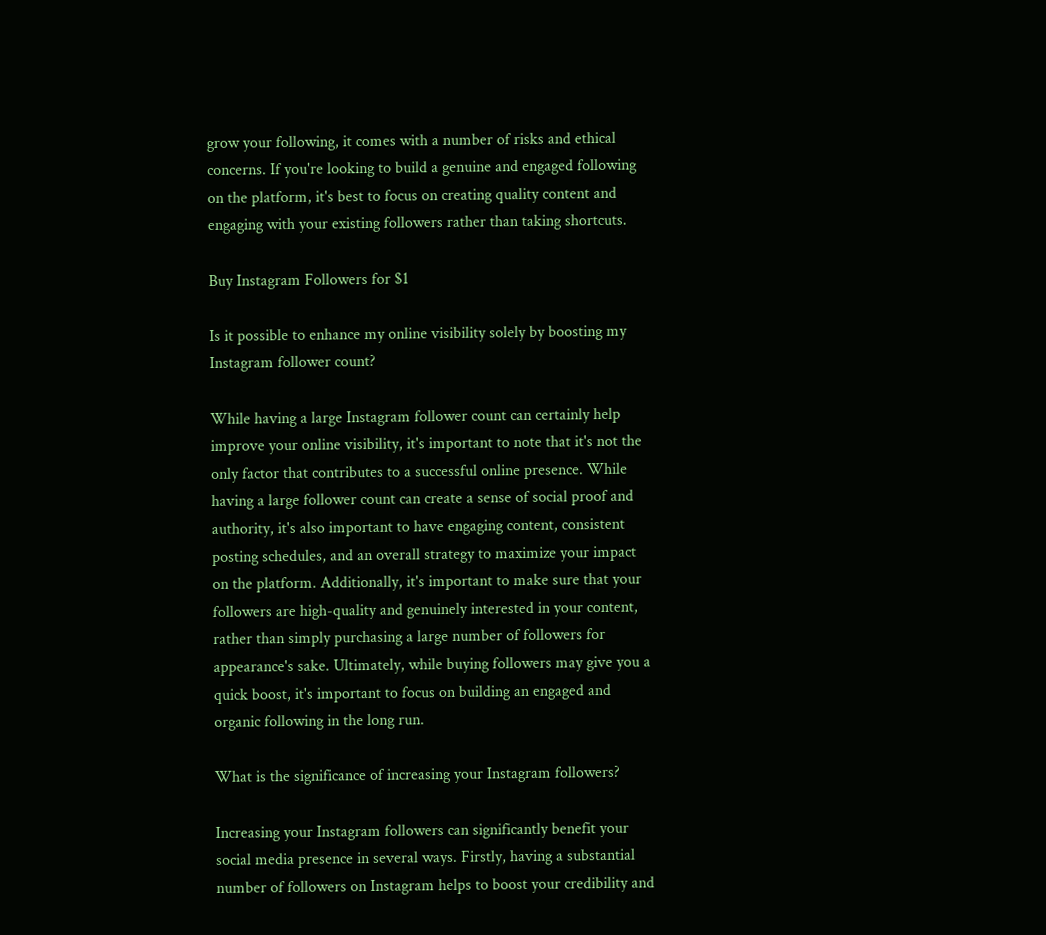grow your following, it comes with a number of risks and ethical concerns. If you're looking to build a genuine and engaged following on the platform, it's best to focus on creating quality content and engaging with your existing followers rather than taking shortcuts.

Buy Instagram Followers for $1

Is it possible to enhance my online visibility solely by boosting my Instagram follower count?

While having a large Instagram follower count can certainly help improve your online visibility, it's important to note that it's not the only factor that contributes to a successful online presence. While having a large follower count can create a sense of social proof and authority, it's also important to have engaging content, consistent posting schedules, and an overall strategy to maximize your impact on the platform. Additionally, it's important to make sure that your followers are high-quality and genuinely interested in your content, rather than simply purchasing a large number of followers for appearance's sake. Ultimately, while buying followers may give you a quick boost, it's important to focus on building an engaged and organic following in the long run.

What is the significance of increasing your Instagram followers?

Increasing your Instagram followers can significantly benefit your social media presence in several ways. Firstly, having a substantial number of followers on Instagram helps to boost your credibility and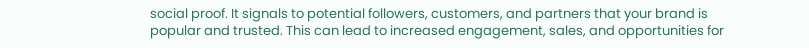social proof. It signals to potential followers, customers, and partners that your brand is popular and trusted. This can lead to increased engagement, sales, and opportunities for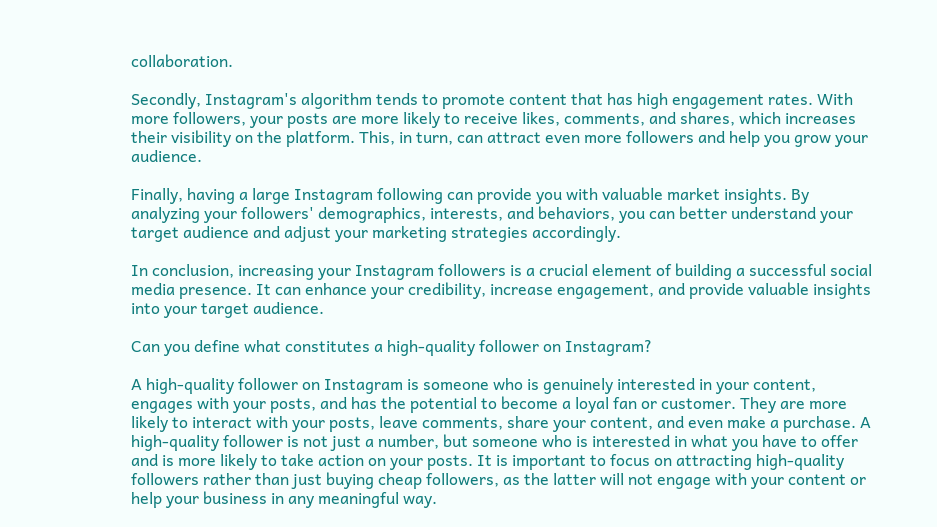collaboration.

Secondly, Instagram's algorithm tends to promote content that has high engagement rates. With more followers, your posts are more likely to receive likes, comments, and shares, which increases their visibility on the platform. This, in turn, can attract even more followers and help you grow your audience.

Finally, having a large Instagram following can provide you with valuable market insights. By analyzing your followers' demographics, interests, and behaviors, you can better understand your target audience and adjust your marketing strategies accordingly.

In conclusion, increasing your Instagram followers is a crucial element of building a successful social media presence. It can enhance your credibility, increase engagement, and provide valuable insights into your target audience.

Can you define what constitutes a high-quality follower on Instagram?

A high-quality follower on Instagram is someone who is genuinely interested in your content, engages with your posts, and has the potential to become a loyal fan or customer. They are more likely to interact with your posts, leave comments, share your content, and even make a purchase. A high-quality follower is not just a number, but someone who is interested in what you have to offer and is more likely to take action on your posts. It is important to focus on attracting high-quality followers rather than just buying cheap followers, as the latter will not engage with your content or help your business in any meaningful way.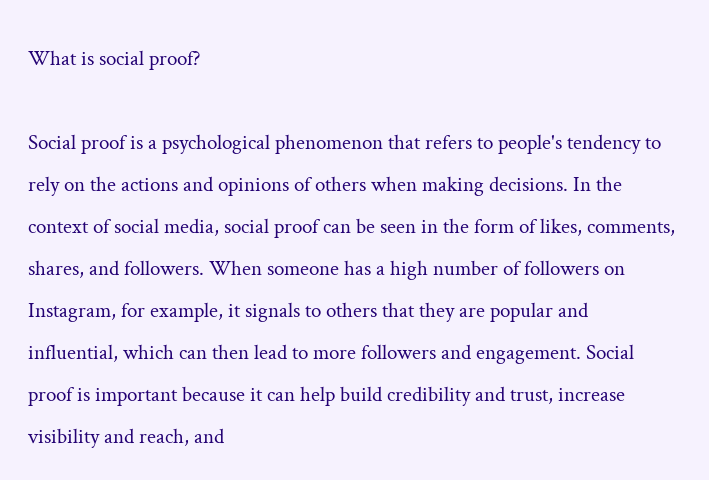What is social proof?

Social proof is a psychological phenomenon that refers to people's tendency to rely on the actions and opinions of others when making decisions. In the context of social media, social proof can be seen in the form of likes, comments, shares, and followers. When someone has a high number of followers on Instagram, for example, it signals to others that they are popular and influential, which can then lead to more followers and engagement. Social proof is important because it can help build credibility and trust, increase visibility and reach, and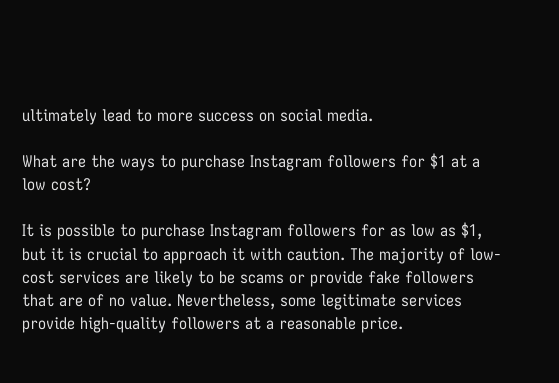ultimately lead to more success on social media.

What are the ways to purchase Instagram followers for $1 at a low cost?

It is possible to purchase Instagram followers for as low as $1, but it is crucial to approach it with caution. The majority of low-cost services are likely to be scams or provide fake followers that are of no value. Nevertheless, some legitimate services provide high-quality followers at a reasonable price.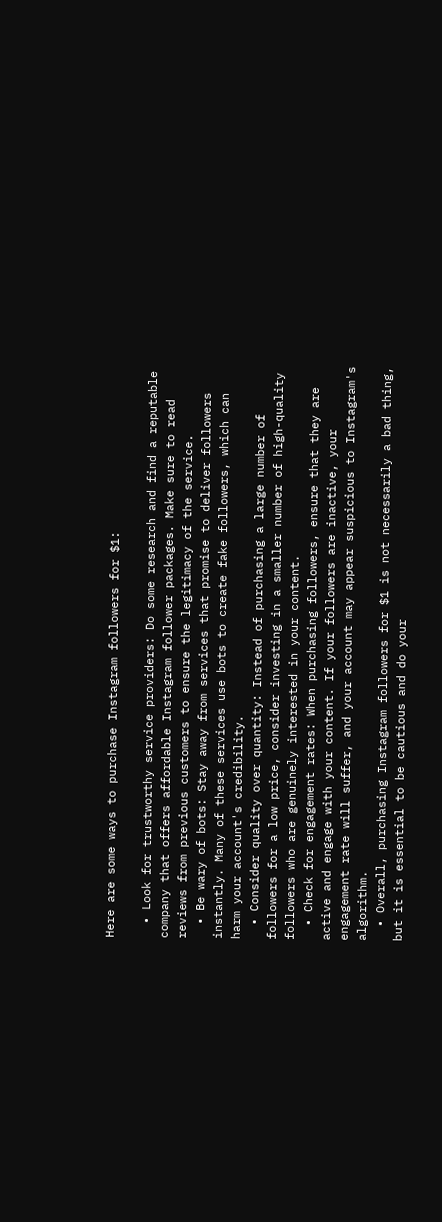Here are some ways to purchase Instagram followers for $1:

  • Look for trustworthy service providers: Do some research and find a reputable company that offers affordable Instagram follower packages. Make sure to read reviews from previous customers to ensure the legitimacy of the service.
  • Be wary of bots: Stay away from services that promise to deliver followers instantly. Many of these services use bots to create fake followers, which can harm your account's credibility.
  • Consider quality over quantity: Instead of purchasing a large number of followers for a low price, consider investing in a smaller number of high-quality followers who are genuinely interested in your content.
  • Check for engagement rates: When purchasing followers, ensure that they are active and engage with your content. If your followers are inactive, your engagement rate will suffer, and your account may appear suspicious to Instagram's algorithm.
  • Overall, purchasing Instagram followers for $1 is not necessarily a bad thing, but it is essential to be cautious and do your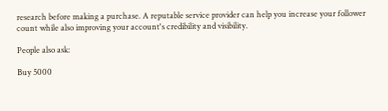research before making a purchase. A reputable service provider can help you increase your follower count while also improving your account's credibility and visibility.

People also ask:

Buy 5000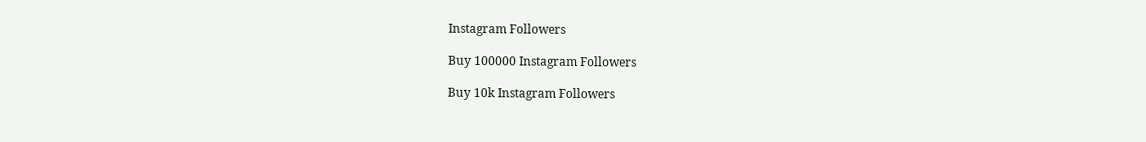Instagram Followers

Buy 100000 Instagram Followers

Buy 10k Instagram Followers